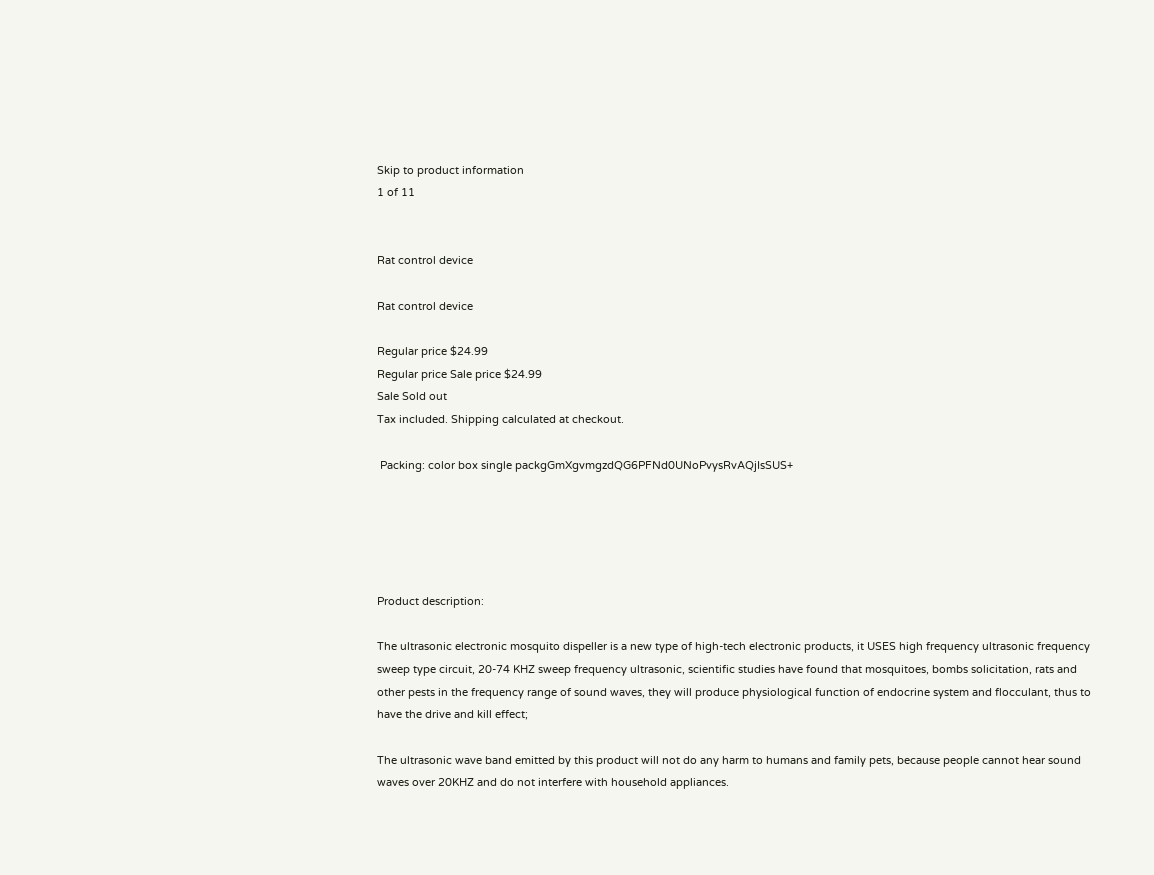Skip to product information
1 of 11


Rat control device

Rat control device

Regular price $24.99
Regular price Sale price $24.99
Sale Sold out
Tax included. Shipping calculated at checkout.

 Packing: color box single packgGmXgvmgzdQG6PFNd0UNoPvysRvAQjIsSUS+





Product description:

The ultrasonic electronic mosquito dispeller is a new type of high-tech electronic products, it USES high frequency ultrasonic frequency sweep type circuit, 20-74 KHZ sweep frequency ultrasonic, scientific studies have found that mosquitoes, bombs solicitation, rats and other pests in the frequency range of sound waves, they will produce physiological function of endocrine system and flocculant, thus to have the drive and kill effect;

The ultrasonic wave band emitted by this product will not do any harm to humans and family pets, because people cannot hear sound waves over 20KHZ and do not interfere with household appliances.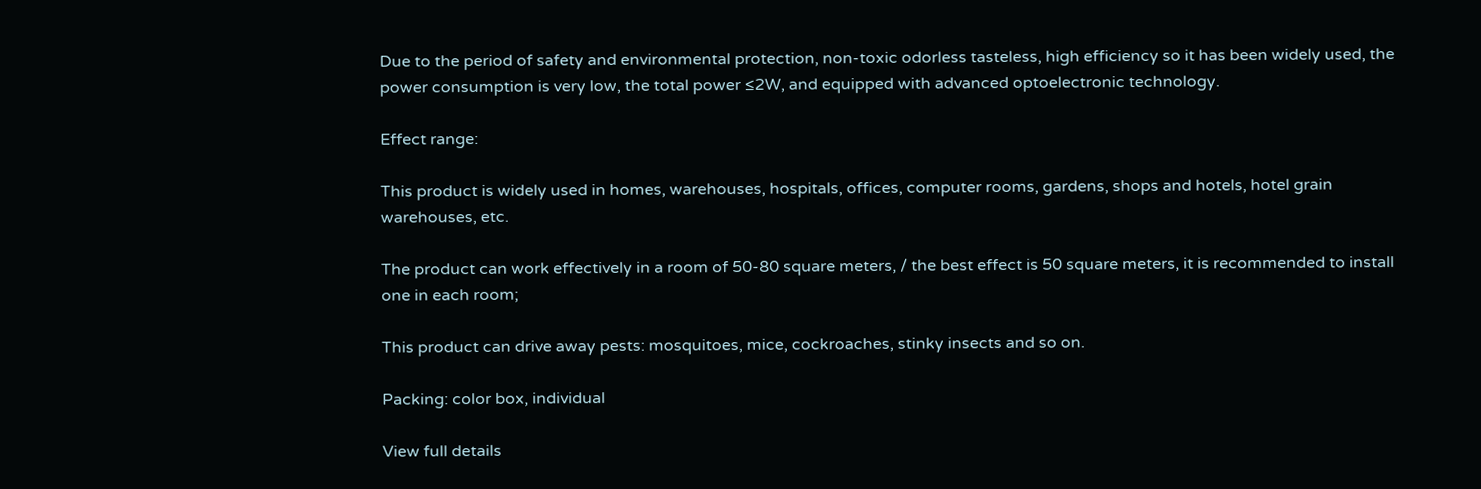Due to the period of safety and environmental protection, non-toxic odorless tasteless, high efficiency so it has been widely used, the power consumption is very low, the total power ≤2W, and equipped with advanced optoelectronic technology.

Effect range:

This product is widely used in homes, warehouses, hospitals, offices, computer rooms, gardens, shops and hotels, hotel grain warehouses, etc.

The product can work effectively in a room of 50-80 square meters, / the best effect is 50 square meters, it is recommended to install one in each room;

This product can drive away pests: mosquitoes, mice, cockroaches, stinky insects and so on.

Packing: color box, individual

View full details